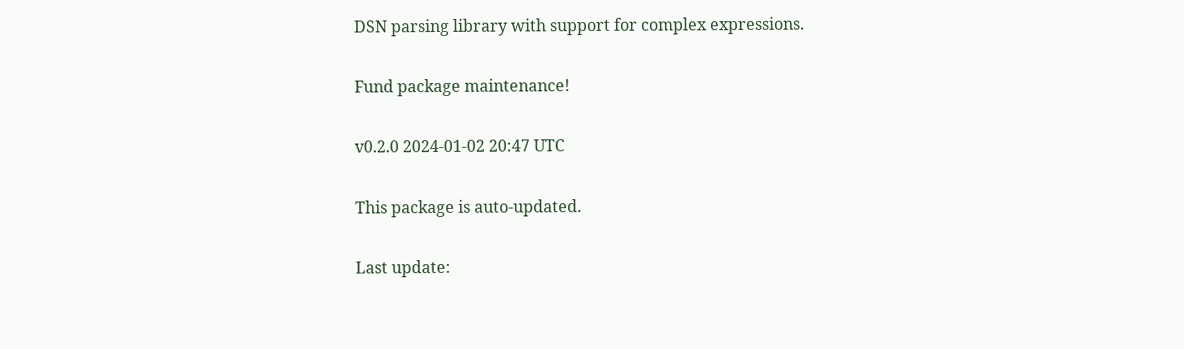DSN parsing library with support for complex expressions.

Fund package maintenance!

v0.2.0 2024-01-02 20:47 UTC

This package is auto-updated.

Last update: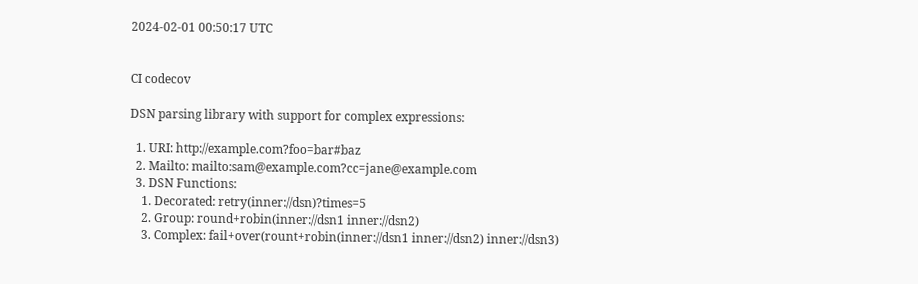2024-02-01 00:50:17 UTC


CI codecov

DSN parsing library with support for complex expressions:

  1. URI: http://example.com?foo=bar#baz
  2. Mailto: mailto:sam@example.com?cc=jane@example.com
  3. DSN Functions:
    1. Decorated: retry(inner://dsn)?times=5
    2. Group: round+robin(inner://dsn1 inner://dsn2)
    3. Complex: fail+over(rount+robin(inner://dsn1 inner://dsn2) inner://dsn3)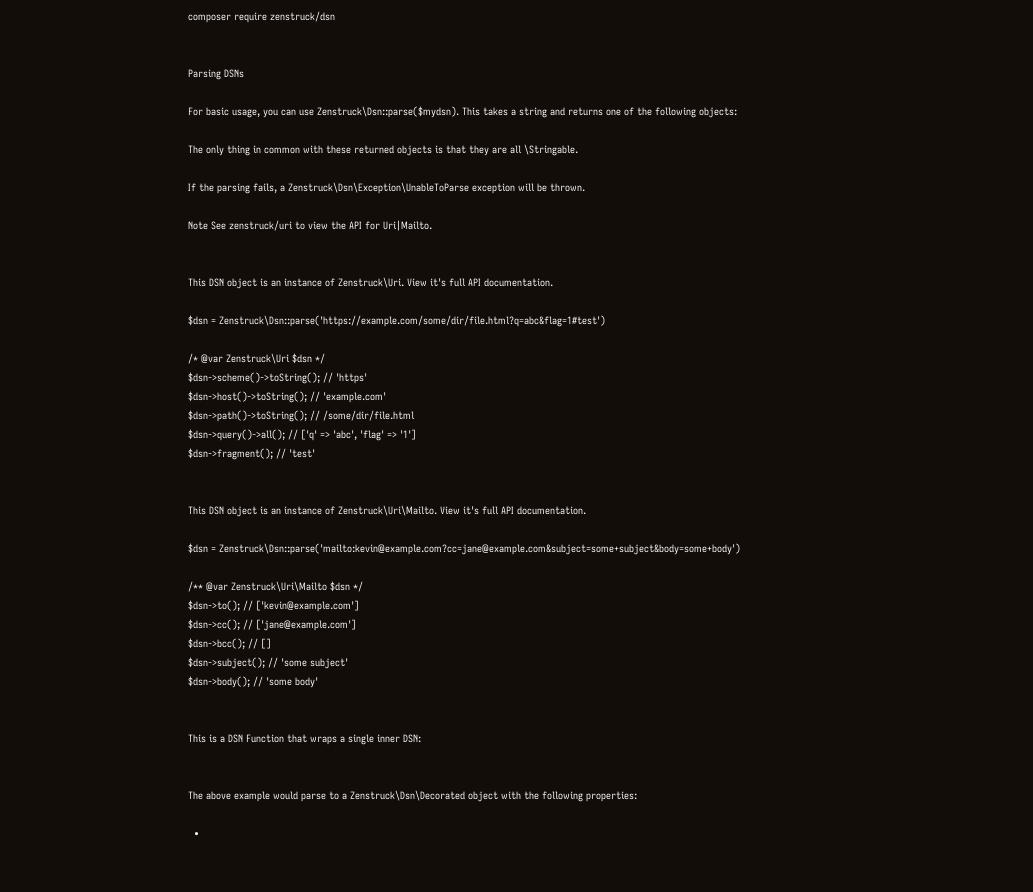composer require zenstruck/dsn


Parsing DSNs

For basic usage, you can use Zenstruck\Dsn::parse($mydsn). This takes a string and returns one of the following objects:

The only thing in common with these returned objects is that they are all \Stringable.

If the parsing fails, a Zenstruck\Dsn\Exception\UnableToParse exception will be thrown.

Note See zenstruck/uri to view the API for Uri|Mailto.


This DSN object is an instance of Zenstruck\Uri. View it's full API documentation.

$dsn = Zenstruck\Dsn::parse('https://example.com/some/dir/file.html?q=abc&flag=1#test')

/* @var Zenstruck\Uri $dsn */
$dsn->scheme()->toString(); // 'https'
$dsn->host()->toString(); // 'example.com'
$dsn->path()->toString(); // /some/dir/file.html
$dsn->query()->all(); // ['q' => 'abc', 'flag' => '1']
$dsn->fragment(); // 'test'


This DSN object is an instance of Zenstruck\Uri\Mailto. View it's full API documentation.

$dsn = Zenstruck\Dsn::parse('mailto:kevin@example.com?cc=jane@example.com&subject=some+subject&body=some+body')

/** @var Zenstruck\Uri\Mailto $dsn */
$dsn->to(); // ['kevin@example.com']
$dsn->cc(); // ['jane@example.com']
$dsn->bcc(); // []
$dsn->subject(); // 'some subject'
$dsn->body(); // 'some body'


This is a DSN Function that wraps a single inner DSN:


The above example would parse to a Zenstruck\Dsn\Decorated object with the following properties:

  •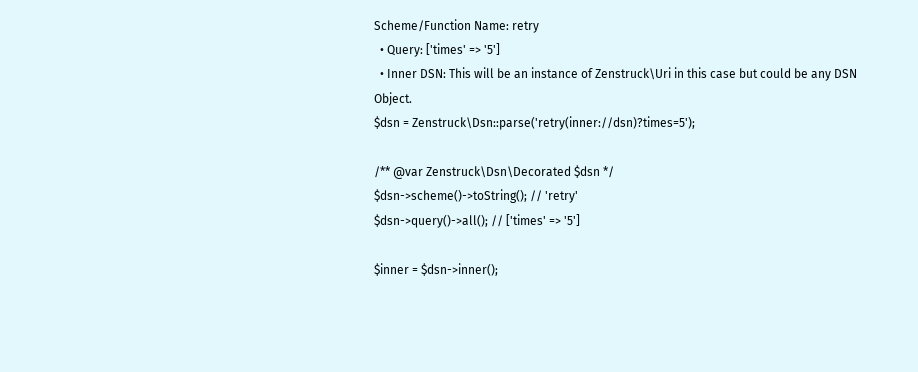Scheme/Function Name: retry
  • Query: ['times' => '5']
  • Inner DSN: This will be an instance of Zenstruck\Uri in this case but could be any DSN Object.
$dsn = Zenstruck\Dsn::parse('retry(inner://dsn)?times=5');

/** @var Zenstruck\Dsn\Decorated $dsn */
$dsn->scheme()->toString(); // 'retry'
$dsn->query()->all(); // ['times' => '5']

$inner = $dsn->inner();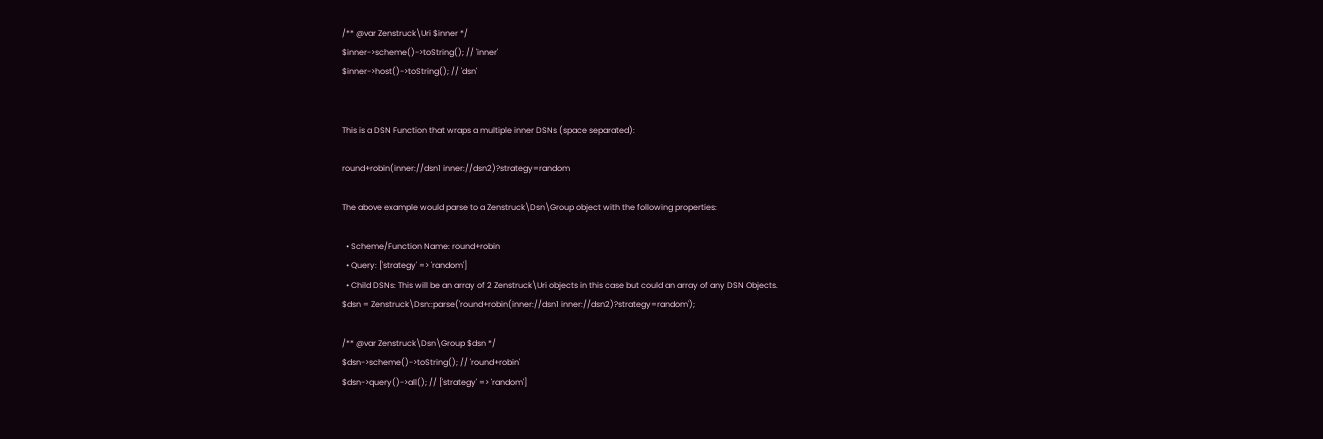/** @var Zenstruck\Uri $inner */
$inner->scheme()->toString(); // 'inner'
$inner->host()->toString(); // 'dsn'


This is a DSN Function that wraps a multiple inner DSNs (space separated):

round+robin(inner://dsn1 inner://dsn2)?strategy=random

The above example would parse to a Zenstruck\Dsn\Group object with the following properties:

  • Scheme/Function Name: round+robin
  • Query: ['strategy' => 'random']
  • Child DSNs: This will be an array of 2 Zenstruck\Uri objects in this case but could an array of any DSN Objects.
$dsn = Zenstruck\Dsn::parse('round+robin(inner://dsn1 inner://dsn2)?strategy=random');

/** @var Zenstruck\Dsn\Group $dsn */
$dsn->scheme()->toString(); // 'round+robin'
$dsn->query()->all(); // ['strategy' => 'random']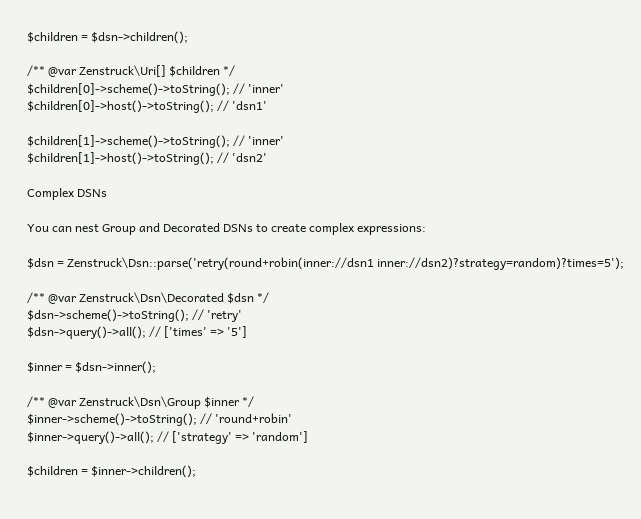$children = $dsn->children();

/** @var Zenstruck\Uri[] $children */
$children[0]->scheme()->toString(); // 'inner'
$children[0]->host()->toString(); // 'dsn1'

$children[1]->scheme()->toString(); // 'inner'
$children[1]->host()->toString(); // 'dsn2'

Complex DSNs

You can nest Group and Decorated DSNs to create complex expressions:

$dsn = Zenstruck\Dsn::parse('retry(round+robin(inner://dsn1 inner://dsn2)?strategy=random)?times=5');

/** @var Zenstruck\Dsn\Decorated $dsn */
$dsn->scheme()->toString(); // 'retry'
$dsn->query()->all(); // ['times' => '5']

$inner = $dsn->inner();

/** @var Zenstruck\Dsn\Group $inner */
$inner->scheme()->toString(); // 'round+robin'
$inner->query()->all(); // ['strategy' => 'random']

$children = $inner->children();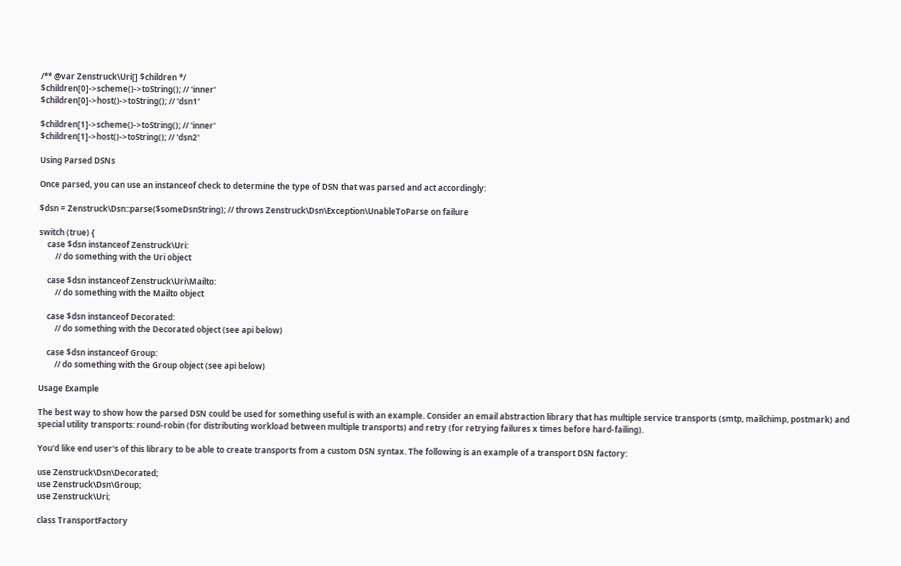/** @var Zenstruck\Uri[] $children */
$children[0]->scheme()->toString(); // 'inner'
$children[0]->host()->toString(); // 'dsn1'

$children[1]->scheme()->toString(); // 'inner'
$children[1]->host()->toString(); // 'dsn2'

Using Parsed DSNs

Once parsed, you can use an instanceof check to determine the type of DSN that was parsed and act accordingly:

$dsn = Zenstruck\Dsn::parse($someDsnString); // throws Zenstruck\Dsn\Exception\UnableToParse on failure

switch (true) {
    case $dsn instanceof Zenstruck\Uri:
        // do something with the Uri object

    case $dsn instanceof Zenstruck\Uri\Mailto:
        // do something with the Mailto object

    case $dsn instanceof Decorated:
        // do something with the Decorated object (see api below)

    case $dsn instanceof Group:
        // do something with the Group object (see api below)

Usage Example

The best way to show how the parsed DSN could be used for something useful is with an example. Consider an email abstraction library that has multiple service transports (smtp, mailchimp, postmark) and special utility transports: round-robin (for distributing workload between multiple transports) and retry (for retrying failures x times before hard-failing).

You'd like end user's of this library to be able to create transports from a custom DSN syntax. The following is an example of a transport DSN factory:

use Zenstruck\Dsn\Decorated;
use Zenstruck\Dsn\Group;
use Zenstruck\Uri;

class TransportFactory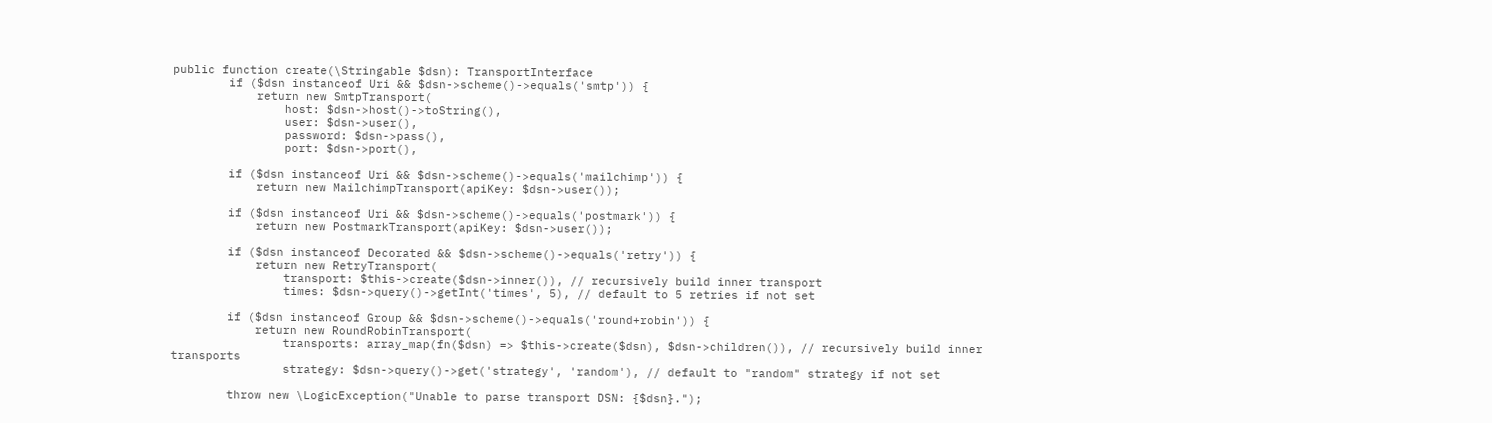public function create(\Stringable $dsn): TransportInterface
        if ($dsn instanceof Uri && $dsn->scheme()->equals('smtp')) {
            return new SmtpTransport(
                host: $dsn->host()->toString(),
                user: $dsn->user(),
                password: $dsn->pass(),
                port: $dsn->port(),

        if ($dsn instanceof Uri && $dsn->scheme()->equals('mailchimp')) {
            return new MailchimpTransport(apiKey: $dsn->user());

        if ($dsn instanceof Uri && $dsn->scheme()->equals('postmark')) {
            return new PostmarkTransport(apiKey: $dsn->user());

        if ($dsn instanceof Decorated && $dsn->scheme()->equals('retry')) {
            return new RetryTransport(
                transport: $this->create($dsn->inner()), // recursively build inner transport
                times: $dsn->query()->getInt('times', 5), // default to 5 retries if not set

        if ($dsn instanceof Group && $dsn->scheme()->equals('round+robin')) {
            return new RoundRobinTransport(
                transports: array_map(fn($dsn) => $this->create($dsn), $dsn->children()), // recursively build inner transports
                strategy: $dsn->query()->get('strategy', 'random'), // default to "random" strategy if not set

        throw new \LogicException("Unable to parse transport DSN: {$dsn}.");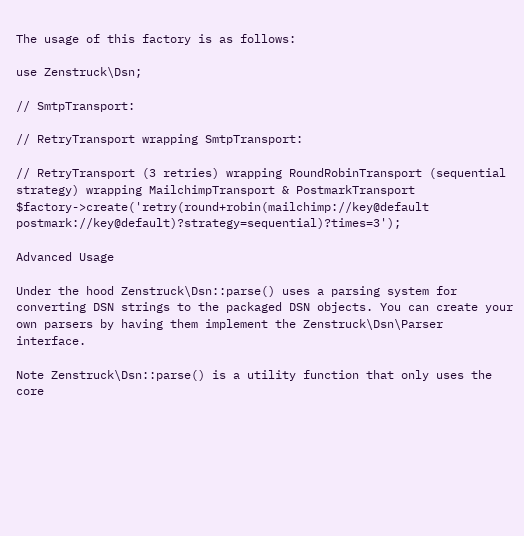The usage of this factory is as follows:

use Zenstruck\Dsn;

// SmtpTransport:

// RetryTransport wrapping SmtpTransport:

// RetryTransport (3 retries) wrapping RoundRobinTransport (sequential strategy) wrapping MailchimpTransport & PostmarkTransport
$factory->create('retry(round+robin(mailchimp://key@default postmark://key@default)?strategy=sequential)?times=3');

Advanced Usage

Under the hood Zenstruck\Dsn::parse() uses a parsing system for converting DSN strings to the packaged DSN objects. You can create your own parsers by having them implement the Zenstruck\Dsn\Parser interface.

Note Zenstruck\Dsn::parse() is a utility function that only uses the core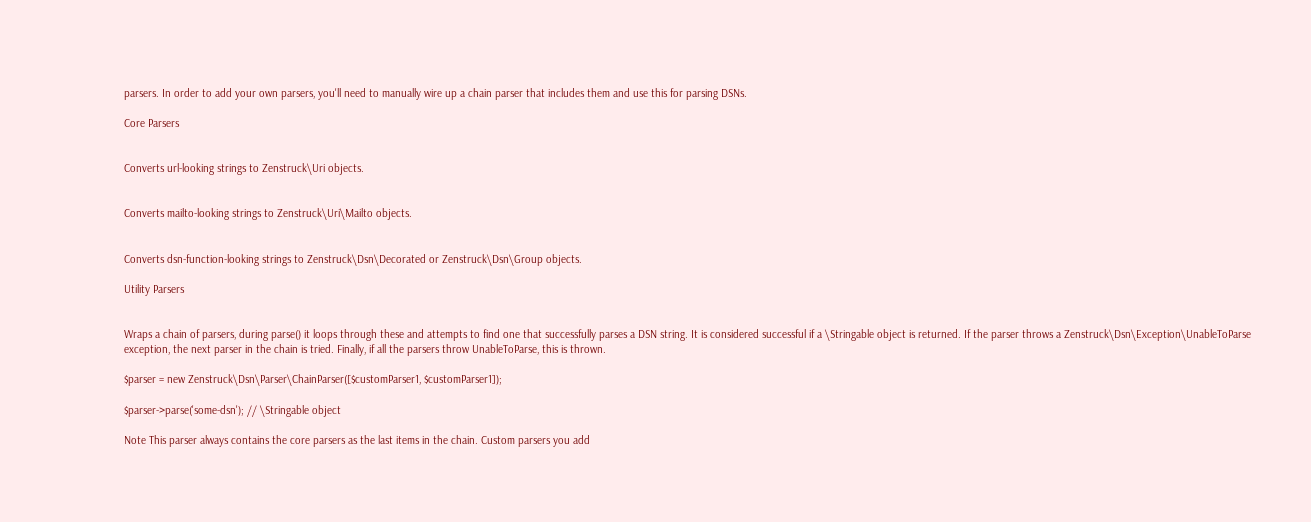parsers. In order to add your own parsers, you'll need to manually wire up a chain parser that includes them and use this for parsing DSNs.

Core Parsers


Converts url-looking strings to Zenstruck\Uri objects.


Converts mailto-looking strings to Zenstruck\Uri\Mailto objects.


Converts dsn-function-looking strings to Zenstruck\Dsn\Decorated or Zenstruck\Dsn\Group objects.

Utility Parsers


Wraps a chain of parsers, during parse() it loops through these and attempts to find one that successfully parses a DSN string. It is considered successful if a \Stringable object is returned. If the parser throws a Zenstruck\Dsn\Exception\UnableToParse exception, the next parser in the chain is tried. Finally, if all the parsers throw UnableToParse, this is thrown.

$parser = new Zenstruck\Dsn\Parser\ChainParser([$customParser1, $customParser1]);

$parser->parse('some-dsn'); // \Stringable object

Note This parser always contains the core parsers as the last items in the chain. Custom parsers you add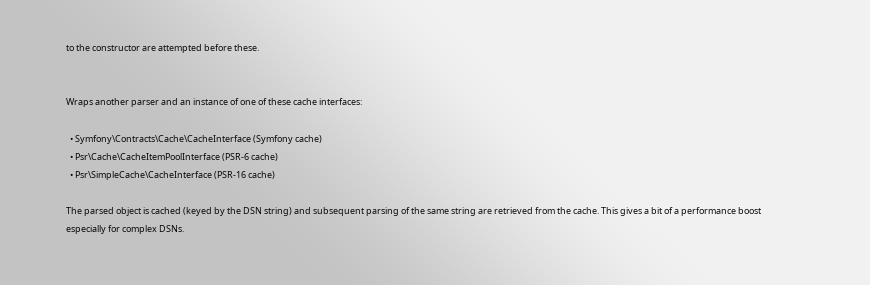to the constructor are attempted before these.


Wraps another parser and an instance of one of these cache interfaces:

  • Symfony\Contracts\Cache\CacheInterface (Symfony cache)
  • Psr\Cache\CacheItemPoolInterface (PSR-6 cache)
  • Psr\SimpleCache\CacheInterface (PSR-16 cache)

The parsed object is cached (keyed by the DSN string) and subsequent parsing of the same string are retrieved from the cache. This gives a bit of a performance boost especially for complex DSNs.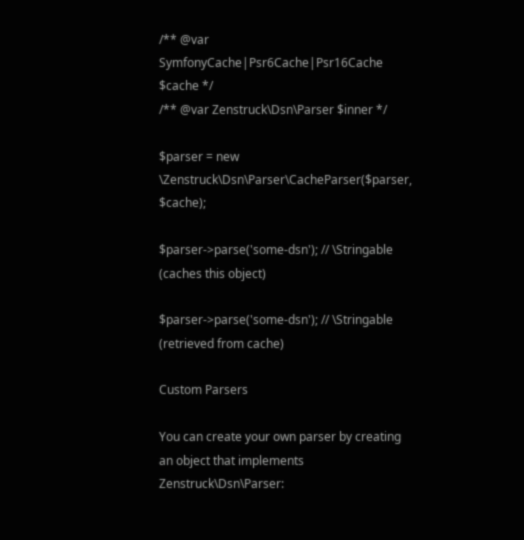/** @var SymfonyCache|Psr6Cache|Psr16Cache $cache */
/** @var Zenstruck\Dsn\Parser $inner */

$parser = new \Zenstruck\Dsn\Parser\CacheParser($parser, $cache);

$parser->parse('some-dsn'); // \Stringable (caches this object)

$parser->parse('some-dsn'); // \Stringable (retrieved from cache)

Custom Parsers

You can create your own parser by creating an object that implements Zenstruck\Dsn\Parser: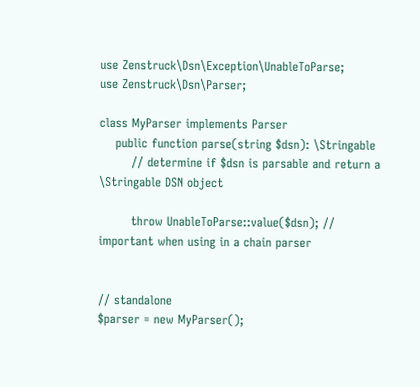use Zenstruck\Dsn\Exception\UnableToParse;
use Zenstruck\Dsn\Parser;

class MyParser implements Parser
    public function parse(string $dsn): \Stringable
        // determine if $dsn is parsable and return a \Stringable DSN object

        throw UnableToParse::value($dsn); // important when using in a chain parser


// standalone
$parser = new MyParser();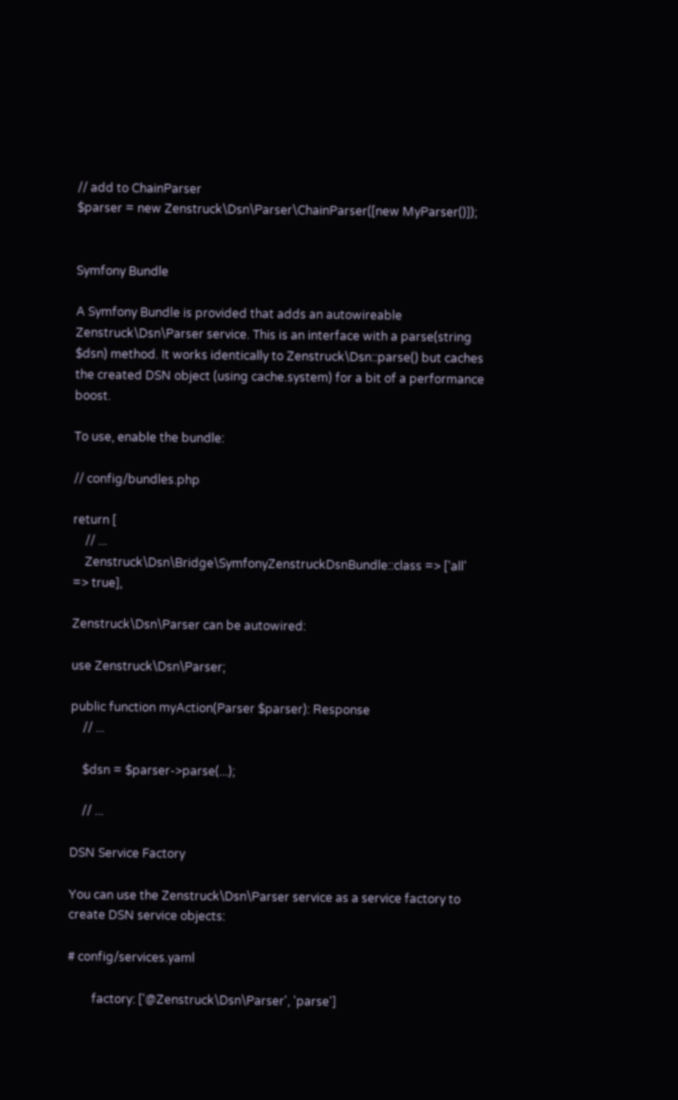// add to ChainParser
$parser = new Zenstruck\Dsn\Parser\ChainParser([new MyParser()]);


Symfony Bundle

A Symfony Bundle is provided that adds an autowireable Zenstruck\Dsn\Parser service. This is an interface with a parse(string $dsn) method. It works identically to Zenstruck\Dsn::parse() but caches the created DSN object (using cache.system) for a bit of a performance boost.

To use, enable the bundle:

// config/bundles.php

return [
    // ...
    Zenstruck\Dsn\Bridge\SymfonyZenstruckDsnBundle::class => ['all' => true],

Zenstruck\Dsn\Parser can be autowired:

use Zenstruck\Dsn\Parser;

public function myAction(Parser $parser): Response
    // ...

    $dsn = $parser->parse(...);

    // ...

DSN Service Factory

You can use the Zenstruck\Dsn\Parser service as a service factory to create DSN service objects:

# config/services.yaml

        factory: ['@Zenstruck\Dsn\Parser', 'parse']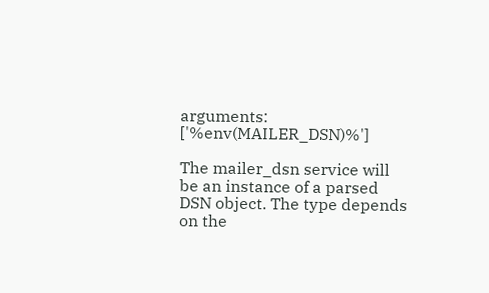arguments: ['%env(MAILER_DSN)%']

The mailer_dsn service will be an instance of a parsed DSN object. The type depends on the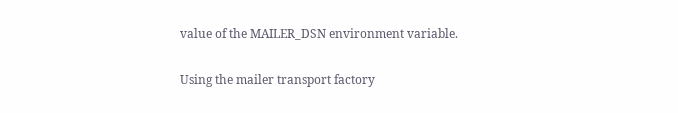value of the MAILER_DSN environment variable.

Using the mailer transport factory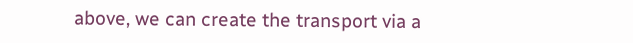above, we can create the transport via a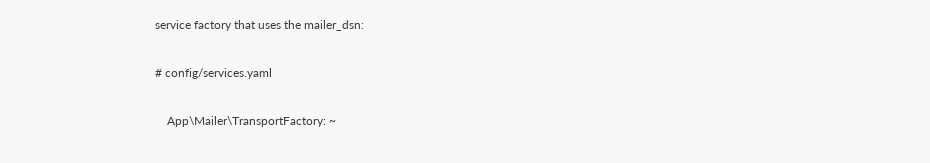service factory that uses the mailer_dsn:

# config/services.yaml

    App\Mailer\TransportFactory: ~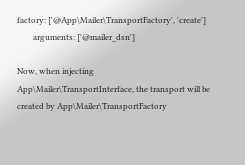factory: ['@App\Mailer\TransportFactory', 'create']
        arguments: ['@mailer_dsn']

Now, when injecting App\Mailer\TransportInterface, the transport will be created by App\Mailer\TransportFactory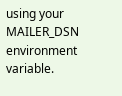using your MAILER_DSN environment variable.